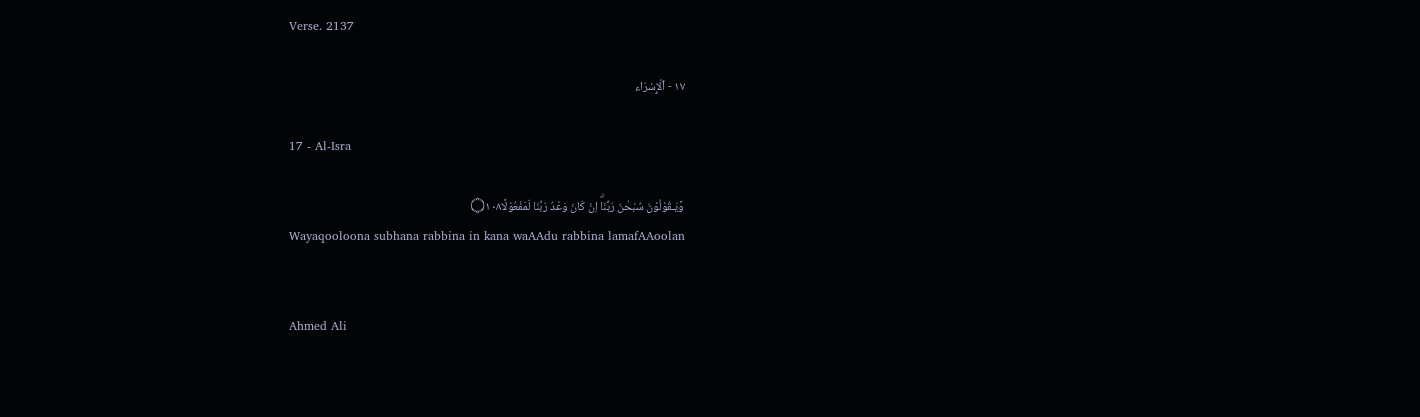Verse. 2137

١٧ - ٱلْإِسْرَاء

17 - Al-Isra

وَّيَـقُوْلُوْنَ سُبْحٰنَ رَبِّنَاۗ اِنْ كَانَ وَعْدُ رَبِّنَا لَمَفْعُوْلًا۝۱۰۸
Wayaqooloona subhana rabbina in kana waAAdu rabbina lamafAAoolan


Ahmed Ali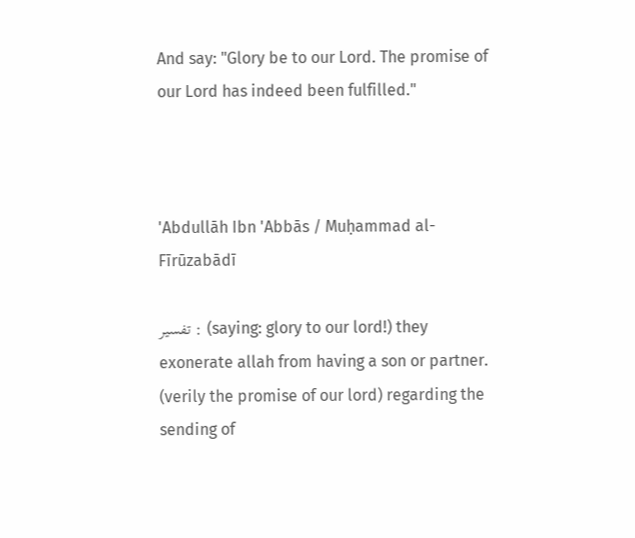And say: "Glory be to our Lord. The promise of our Lord has indeed been fulfilled."



'Abdullāh Ibn 'Abbās / Muḥammad al-Fīrūzabādī

تفسير : (saying: glory to our lord!) they exonerate allah from having a son or partner. (verily the promise of our lord) regarding the sending of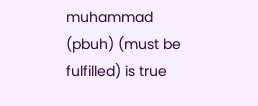muhammad (pbuh) (must be fulfilled) is true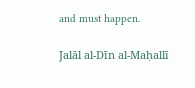and must happen.

Jalāl al-Dīn al-Maḥallī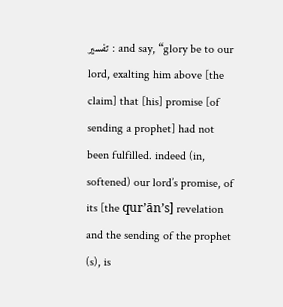تفسير : and say, “glory be to our lord, exalting him above [the claim] that [his] promise [of sending a prophet] had not been fulfilled. indeed (in, softened) our lord’s promise, of its [the qur’ān’s] revelation and the sending of the prophet (s), is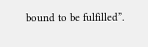bound to be fulfilled”.